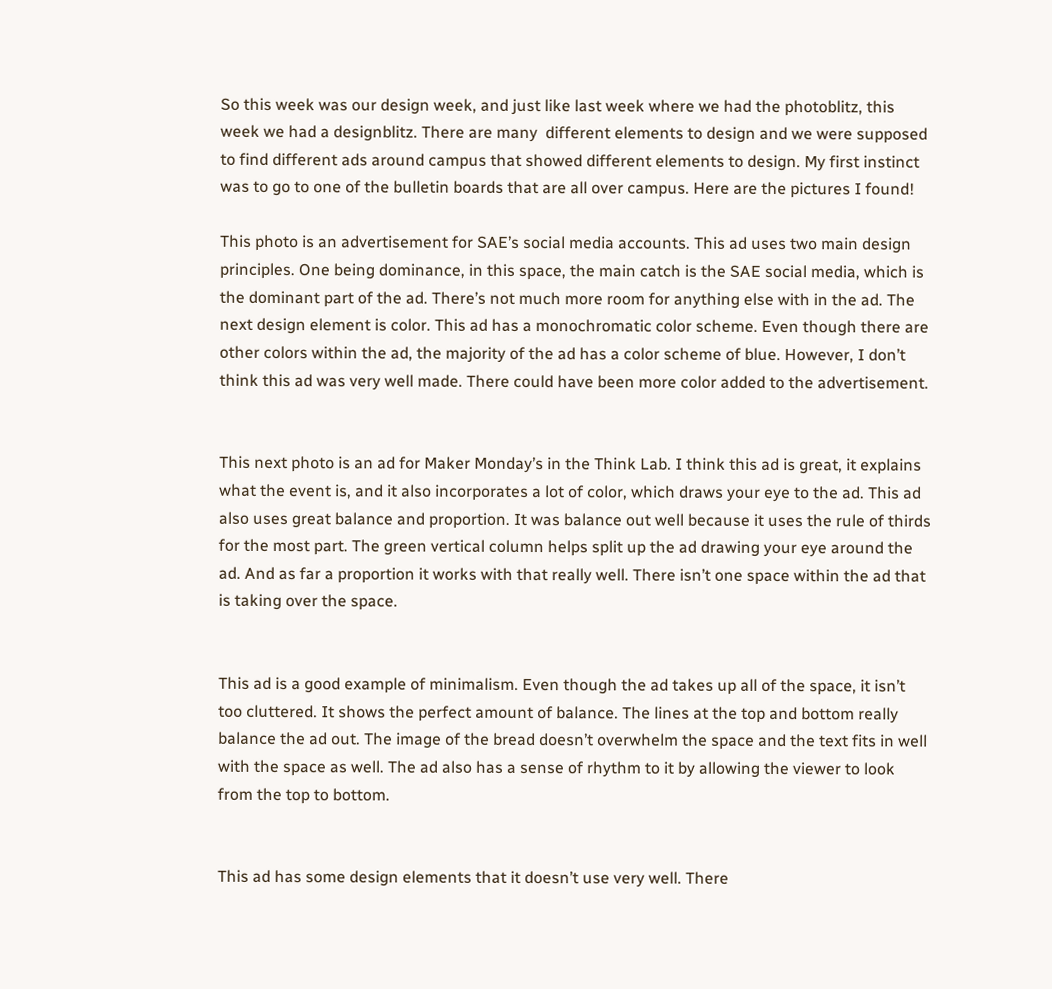So this week was our design week, and just like last week where we had the photoblitz, this week we had a designblitz. There are many  different elements to design and we were supposed to find different ads around campus that showed different elements to design. My first instinct was to go to one of the bulletin boards that are all over campus. Here are the pictures I found!

This photo is an advertisement for SAE’s social media accounts. This ad uses two main design principles. One being dominance, in this space, the main catch is the SAE social media, which is the dominant part of the ad. There’s not much more room for anything else with in the ad. The next design element is color. This ad has a monochromatic color scheme. Even though there are other colors within the ad, the majority of the ad has a color scheme of blue. However, I don’t think this ad was very well made. There could have been more color added to the advertisement.


This next photo is an ad for Maker Monday’s in the Think Lab. I think this ad is great, it explains what the event is, and it also incorporates a lot of color, which draws your eye to the ad. This ad also uses great balance and proportion. It was balance out well because it uses the rule of thirds for the most part. The green vertical column helps split up the ad drawing your eye around the ad. And as far a proportion it works with that really well. There isn’t one space within the ad that is taking over the space.


This ad is a good example of minimalism. Even though the ad takes up all of the space, it isn’t too cluttered. It shows the perfect amount of balance. The lines at the top and bottom really balance the ad out. The image of the bread doesn’t overwhelm the space and the text fits in well with the space as well. The ad also has a sense of rhythm to it by allowing the viewer to look from the top to bottom.


This ad has some design elements that it doesn’t use very well. There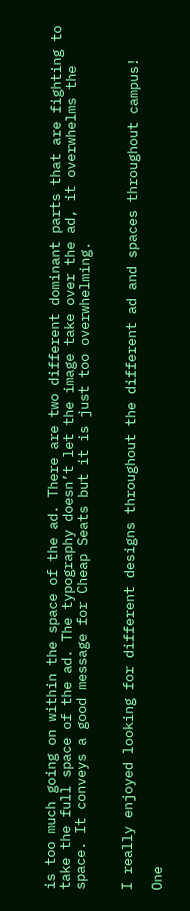is too much going on within the space of the ad. There are two different dominant parts that are fighting to take the full space of the ad. The typography doesn’t let the image take over the ad, it overwhelms the space. It conveys a good message for Cheap Seats but it is just too overwhelming.


I really enjoyed looking for different designs throughout the different ad and spaces throughout campus!

One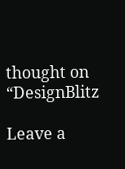thought on “DesignBlitz

Leave a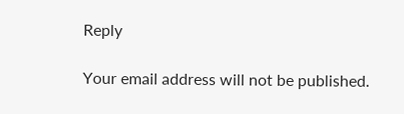Reply

Your email address will not be published.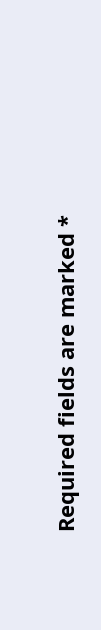Required fields are marked *